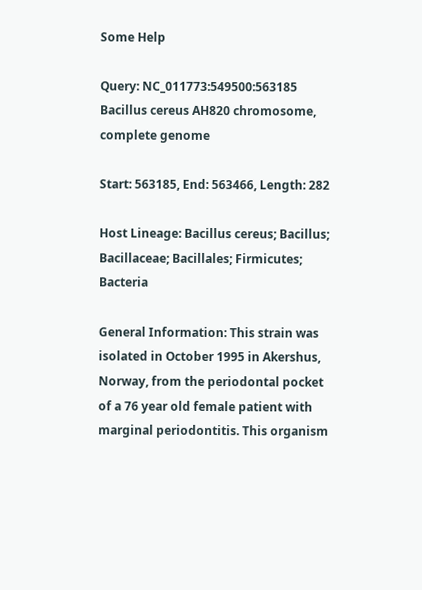Some Help

Query: NC_011773:549500:563185 Bacillus cereus AH820 chromosome, complete genome

Start: 563185, End: 563466, Length: 282

Host Lineage: Bacillus cereus; Bacillus; Bacillaceae; Bacillales; Firmicutes; Bacteria

General Information: This strain was isolated in October 1995 in Akershus, Norway, from the periodontal pocket of a 76 year old female patient with marginal periodontitis. This organism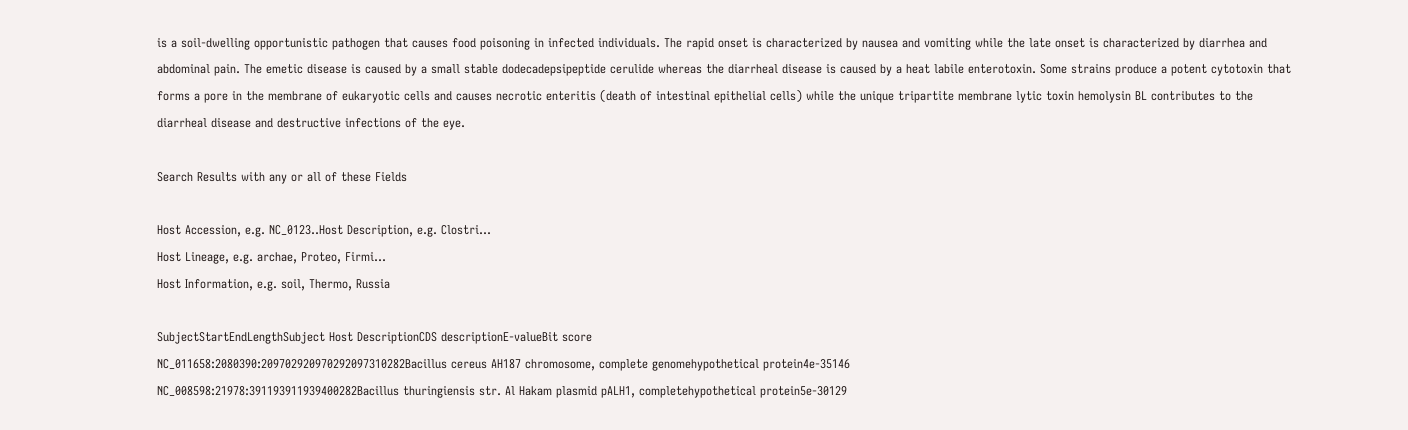is a soil-dwelling opportunistic pathogen that causes food poisoning in infected individuals. The rapid onset is characterized by nausea and vomiting while the late onset is characterized by diarrhea and abdominal pain. The emetic disease is caused by a small stable dodecadepsipeptide cerulide whereas the diarrheal disease is caused by a heat labile enterotoxin. Some strains produce a potent cytotoxin that forms a pore in the membrane of eukaryotic cells and causes necrotic enteritis (death of intestinal epithelial cells) while the unique tripartite membrane lytic toxin hemolysin BL contributes to the diarrheal disease and destructive infections of the eye.

Search Results with any or all of these Fields

Host Accession, e.g. NC_0123..Host Description, e.g. Clostri...
Host Lineage, e.g. archae, Proteo, Firmi...
Host Information, e.g. soil, Thermo, Russia

SubjectStartEndLengthSubject Host DescriptionCDS descriptionE-valueBit score
NC_011658:2080390:209702920970292097310282Bacillus cereus AH187 chromosome, complete genomehypothetical protein4e-35146
NC_008598:21978:391193911939400282Bacillus thuringiensis str. Al Hakam plasmid pALH1, completehypothetical protein5e-30129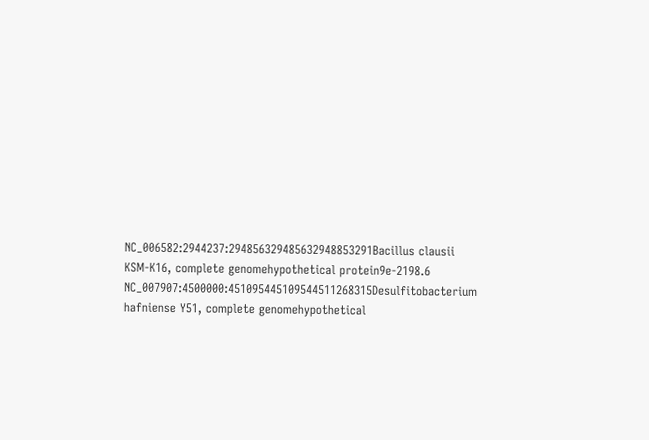NC_006582:2944237:294856329485632948853291Bacillus clausii KSM-K16, complete genomehypothetical protein9e-2198.6
NC_007907:4500000:451095445109544511268315Desulfitobacterium hafniense Y51, complete genomehypothetical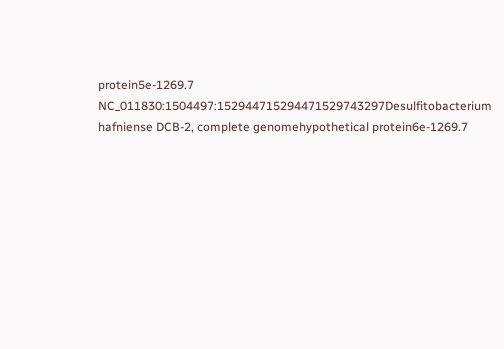protein5e-1269.7
NC_011830:1504497:152944715294471529743297Desulfitobacterium hafniense DCB-2, complete genomehypothetical protein6e-1269.7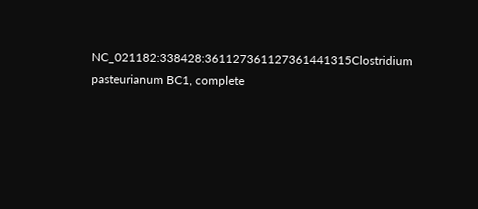NC_021182:338428:361127361127361441315Clostridium pasteurianum BC1, complete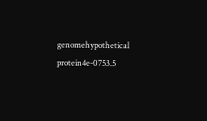genomehypothetical protein4e-0753.5